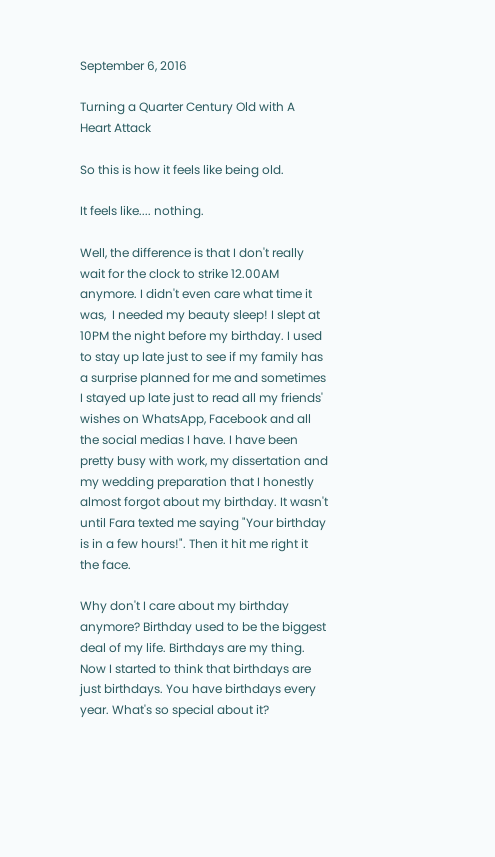September 6, 2016

Turning a Quarter Century Old with A Heart Attack

So this is how it feels like being old.

It feels like.... nothing.

Well, the difference is that I don't really wait for the clock to strike 12.00AM anymore. I didn't even care what time it was,  I needed my beauty sleep! I slept at 10PM the night before my birthday. I used to stay up late just to see if my family has a surprise planned for me and sometimes I stayed up late just to read all my friends' wishes on WhatsApp, Facebook and all the social medias I have. I have been pretty busy with work, my dissertation and my wedding preparation that I honestly almost forgot about my birthday. It wasn't until Fara texted me saying "Your birthday is in a few hours!". Then it hit me right it the face.

Why don't I care about my birthday anymore? Birthday used to be the biggest deal of my life. Birthdays are my thing. Now I started to think that birthdays are just birthdays. You have birthdays every year. What's so special about it?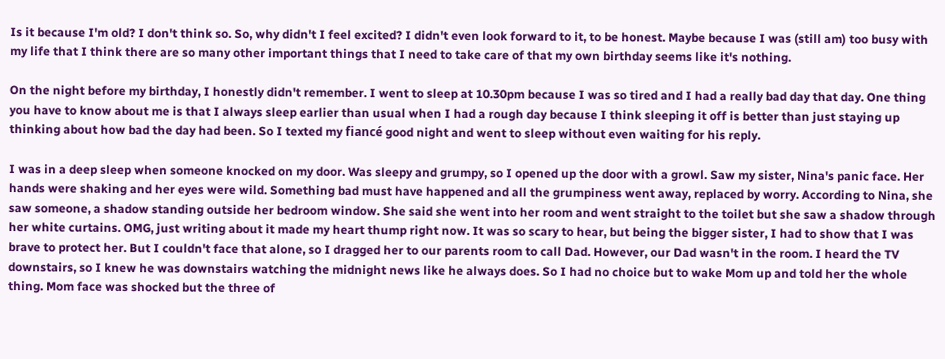Is it because I'm old? I don't think so. So, why didn't I feel excited? I didn't even look forward to it, to be honest. Maybe because I was (still am) too busy with my life that I think there are so many other important things that I need to take care of that my own birthday seems like it's nothing.

On the night before my birthday, I honestly didn't remember. I went to sleep at 10.30pm because I was so tired and I had a really bad day that day. One thing you have to know about me is that I always sleep earlier than usual when I had a rough day because I think sleeping it off is better than just staying up thinking about how bad the day had been. So I texted my fiancé good night and went to sleep without even waiting for his reply.

I was in a deep sleep when someone knocked on my door. Was sleepy and grumpy, so I opened up the door with a growl. Saw my sister, Nina's panic face. Her hands were shaking and her eyes were wild. Something bad must have happened and all the grumpiness went away, replaced by worry. According to Nina, she saw someone, a shadow standing outside her bedroom window. She said she went into her room and went straight to the toilet but she saw a shadow through her white curtains. OMG, just writing about it made my heart thump right now. It was so scary to hear, but being the bigger sister, I had to show that I was brave to protect her. But I couldn't face that alone, so I dragged her to our parents room to call Dad. However, our Dad wasn't in the room. I heard the TV downstairs, so I knew he was downstairs watching the midnight news like he always does. So I had no choice but to wake Mom up and told her the whole thing. Mom face was shocked but the three of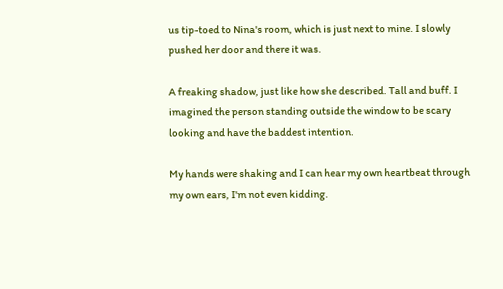us tip-toed to Nina's room, which is just next to mine. I slowly pushed her door and there it was.

A freaking shadow, just like how she described. Tall and buff. I imagined the person standing outside the window to be scary looking and have the baddest intention.

My hands were shaking and I can hear my own heartbeat through my own ears, I'm not even kidding.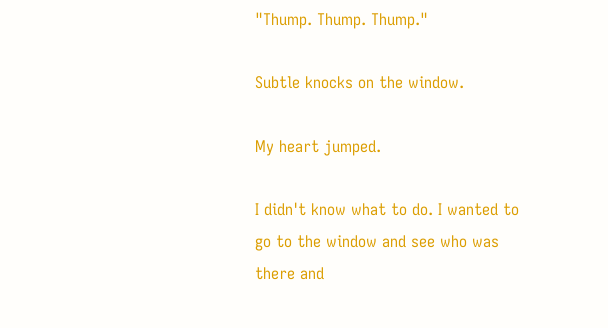"Thump. Thump. Thump."

Subtle knocks on the window.

My heart jumped.

I didn't know what to do. I wanted to go to the window and see who was there and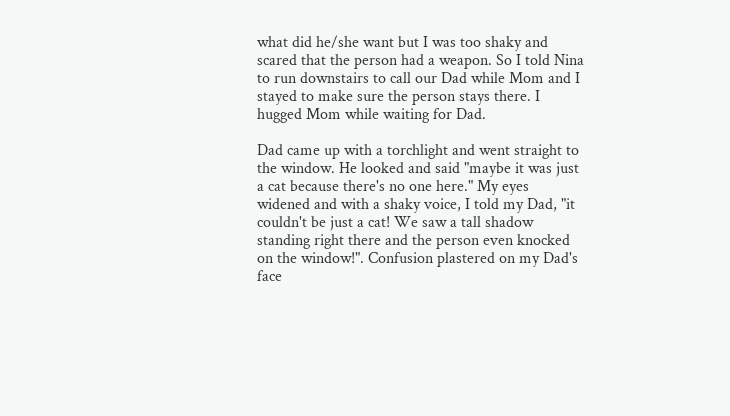what did he/she want but I was too shaky and scared that the person had a weapon. So I told Nina to run downstairs to call our Dad while Mom and I stayed to make sure the person stays there. I hugged Mom while waiting for Dad.

Dad came up with a torchlight and went straight to the window. He looked and said "maybe it was just a cat because there's no one here." My eyes widened and with a shaky voice, I told my Dad, "it couldn't be just a cat! We saw a tall shadow standing right there and the person even knocked on the window!". Confusion plastered on my Dad's face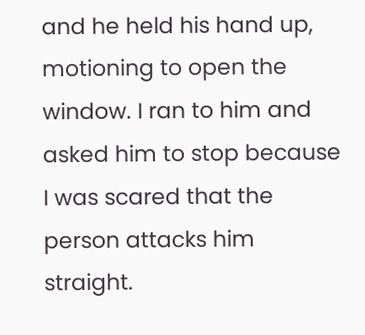and he held his hand up, motioning to open the window. I ran to him and asked him to stop because I was scared that the person attacks him straight.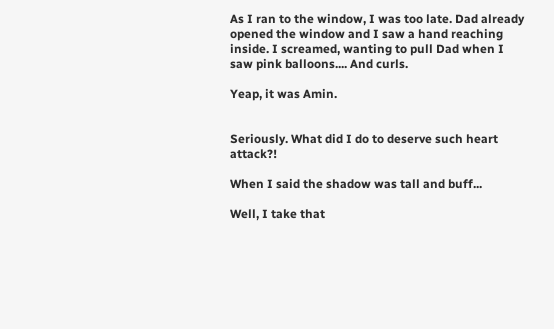As I ran to the window, I was too late. Dad already opened the window and I saw a hand reaching inside. I screamed, wanting to pull Dad when I saw pink balloons.... And curls.

Yeap, it was Amin.


Seriously. What did I do to deserve such heart attack?!

When I said the shadow was tall and buff...

Well, I take that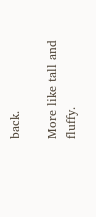back.

More like tall and fluffy.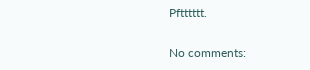Pftttttt.

No comments: